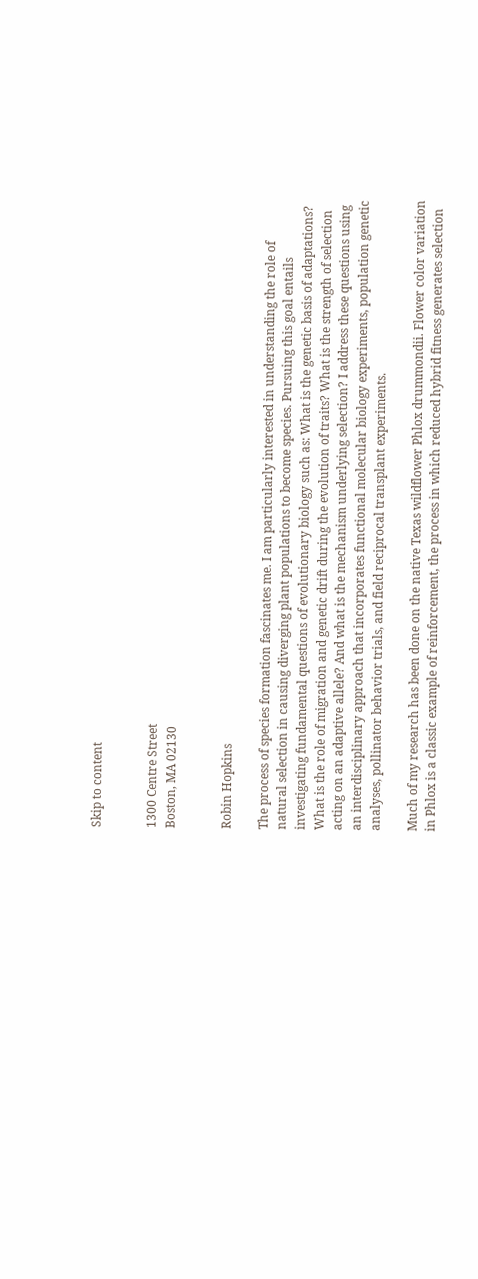Skip to content


1300 Centre Street
Boston, MA 02130


Robin Hopkins

The process of species formation fascinates me. I am particularly interested in understanding the role of natural selection in causing diverging plant populations to become species. Pursuing this goal entails investigating fundamental questions of evolutionary biology such as: What is the genetic basis of adaptations? What is the role of migration and genetic drift during the evolution of traits? What is the strength of selection acting on an adaptive allele? And what is the mechanism underlying selection? I address these questions using an interdisciplinary approach that incorporates functional molecular biology experiments, population genetic analyses, pollinator behavior trials, and field reciprocal transplant experiments.

Much of my research has been done on the native Texas wildflower Phlox drummondii. Flower color variation in Phlox is a classic example of reinforcement, the process in which reduced hybrid fitness generates selection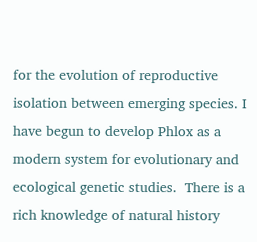for the evolution of reproductive isolation between emerging species. I have begun to develop Phlox as a modern system for evolutionary and ecological genetic studies.  There is a rich knowledge of natural history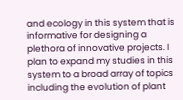and ecology in this system that is informative for designing a plethora of innovative projects. I plan to expand my studies in this system to a broad array of topics including the evolution of plant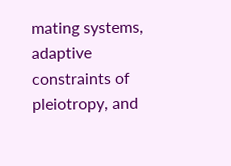mating systems, adaptive constraints of pleiotropy, and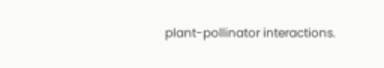plant-pollinator interactions.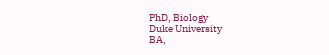PhD, Biology
Duke University
BA,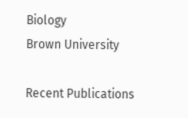Biology
Brown University

Recent Publications